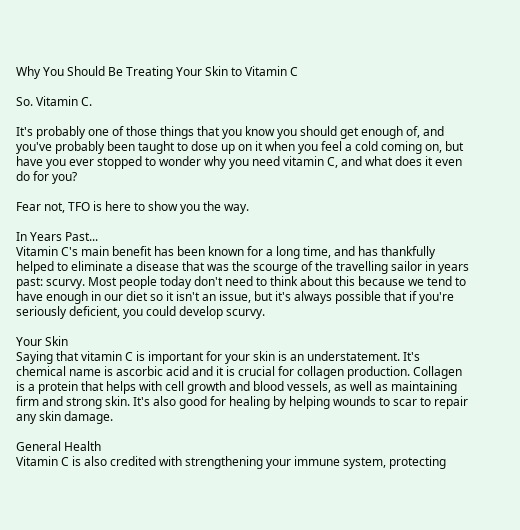Why You Should Be Treating Your Skin to Vitamin C

So. Vitamin C.

It's probably one of those things that you know you should get enough of, and you've probably been taught to dose up on it when you feel a cold coming on, but have you ever stopped to wonder why you need vitamin C, and what does it even do for you?

Fear not, TFO is here to show you the way.

In Years Past...
Vitamin C's main benefit has been known for a long time, and has thankfully helped to eliminate a disease that was the scourge of the travelling sailor in years past: scurvy. Most people today don't need to think about this because we tend to have enough in our diet so it isn't an issue, but it's always possible that if you're seriously deficient, you could develop scurvy.

Your Skin
Saying that vitamin C is important for your skin is an understatement. It's chemical name is ascorbic acid and it is crucial for collagen production. Collagen is a protein that helps with cell growth and blood vessels, as well as maintaining firm and strong skin. It's also good for healing by helping wounds to scar to repair any skin damage.

General Health
Vitamin C is also credited with strengthening your immune system, protecting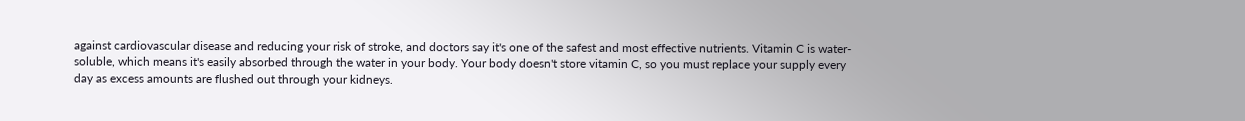against cardiovascular disease and reducing your risk of stroke, and doctors say it's one of the safest and most effective nutrients. Vitamin C is water-soluble, which means it's easily absorbed through the water in your body. Your body doesn't store vitamin C, so you must replace your supply every day as excess amounts are flushed out through your kidneys.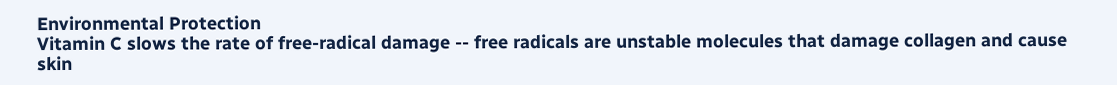Environmental Protection
Vitamin C slows the rate of free-radical damage -- free radicals are unstable molecules that damage collagen and cause skin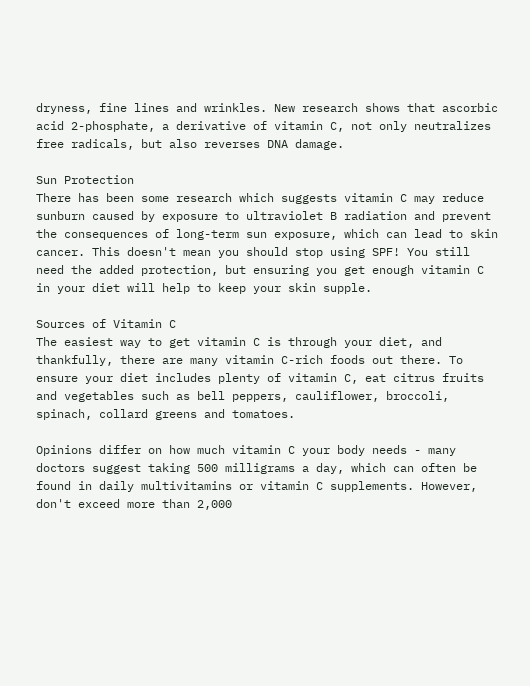dryness, fine lines and wrinkles. New research shows that ascorbic acid 2-phosphate, a derivative of vitamin C, not only neutralizes free radicals, but also reverses DNA damage.

Sun Protection
There has been some research which suggests vitamin C may reduce sunburn caused by exposure to ultraviolet B radiation and prevent the consequences of long-term sun exposure, which can lead to skin cancer. This doesn't mean you should stop using SPF! You still need the added protection, but ensuring you get enough vitamin C in your diet will help to keep your skin supple.

Sources of Vitamin C
The easiest way to get vitamin C is through your diet, and thankfully, there are many vitamin C-rich foods out there. To ensure your diet includes plenty of vitamin C, eat citrus fruits and vegetables such as bell peppers, cauliflower, broccoli, spinach, collard greens and tomatoes.

Opinions differ on how much vitamin C your body needs - many doctors suggest taking 500 milligrams a day, which can often be found in daily multivitamins or vitamin C supplements. However, don't exceed more than 2,000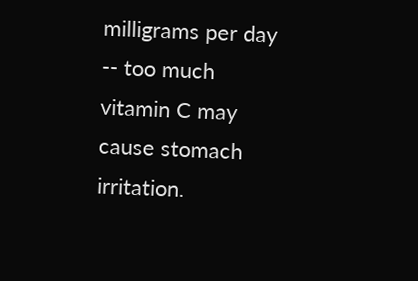milligrams per day -- too much vitamin C may cause stomach irritation.